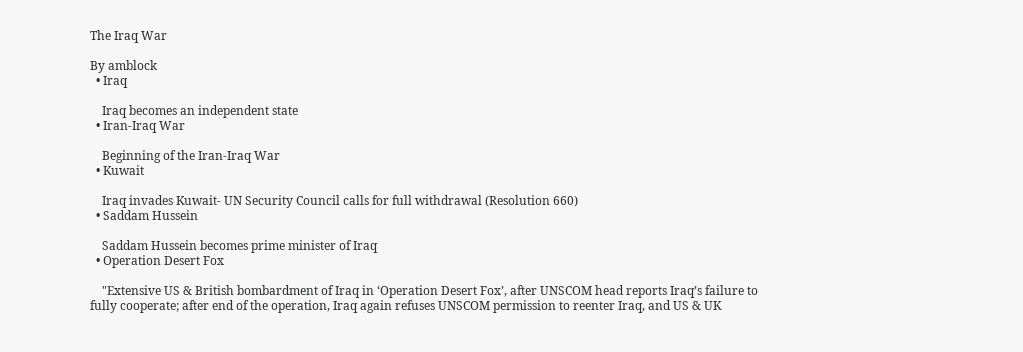The Iraq War

By amblock
  • Iraq

    Iraq becomes an independent state
  • Iran-Iraq War

    Beginning of the Iran-Iraq War
  • Kuwait

    Iraq invades Kuwait- UN Security Council calls for full withdrawal (Resolution 660)
  • Saddam Hussein

    Saddam Hussein becomes prime minister of Iraq
  • Operation Desert Fox

    "Extensive US & British bombardment of Iraq in ‘Operation Desert Fox’, after UNSCOM head reports Iraq’s failure to fully cooperate; after end of the operation, Iraq again refuses UNSCOM permission to reenter Iraq, and US & UK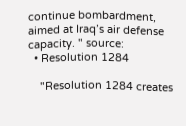continue bombardment, aimed at Iraq’s air defense capacity. " source:
  • Resolution 1284

    "Resolution 1284 creates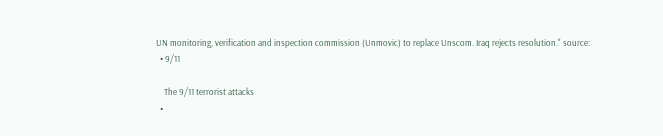UN monitoring, verification and inspection commission (Unmovic) to replace Unscom. Iraq rejects resolution." source:
  • 9/11

    The 9/11 terrorist attacks
  •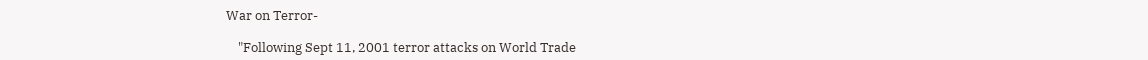War on Terror-

    "Following Sept 11, 2001 terror attacks on World Trade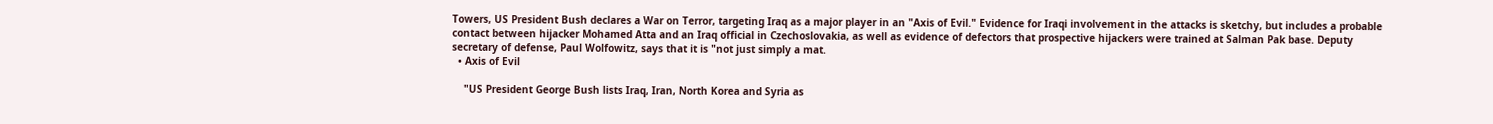Towers, US President Bush declares a War on Terror, targeting Iraq as a major player in an "Axis of Evil." Evidence for Iraqi involvement in the attacks is sketchy, but includes a probable contact between hijacker Mohamed Atta and an Iraq official in Czechoslovakia, as well as evidence of defectors that prospective hijackers were trained at Salman Pak base. Deputy secretary of defense, Paul Wolfowitz, says that it is "not just simply a mat.
  • Axis of Evil

    "US President George Bush lists Iraq, Iran, North Korea and Syria as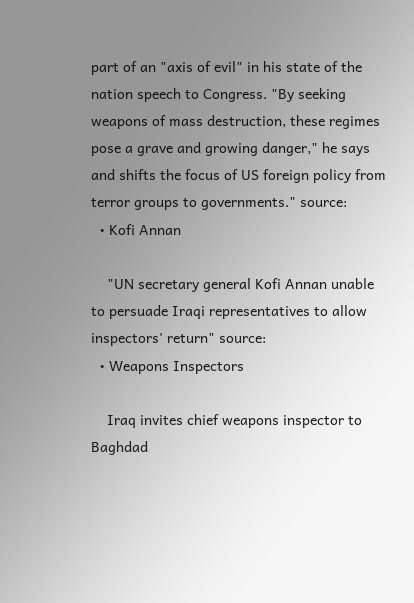part of an "axis of evil" in his state of the nation speech to Congress. "By seeking weapons of mass destruction, these regimes pose a grave and growing danger," he says and shifts the focus of US foreign policy from terror groups to governments." source:
  • Kofi Annan

    "UN secretary general Kofi Annan unable to persuade Iraqi representatives to allow inspectors' return" source:
  • Weapons Inspectors

    Iraq invites chief weapons inspector to Baghdad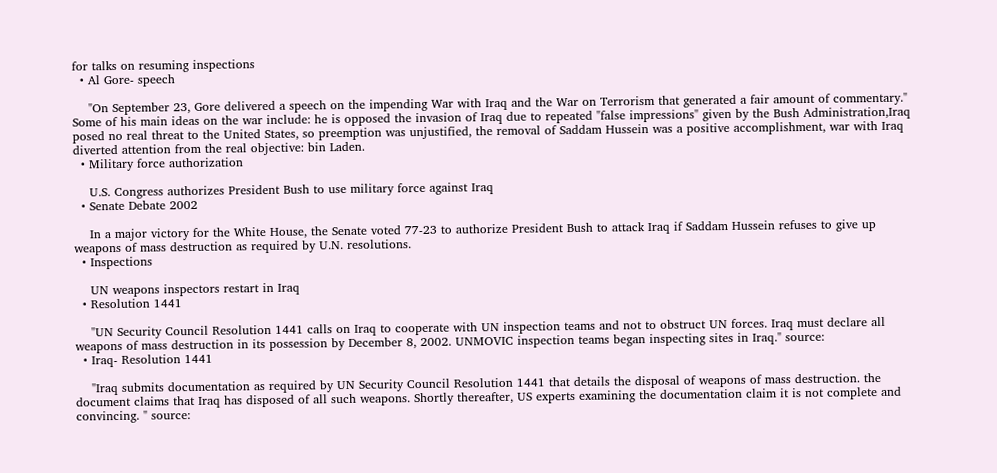for talks on resuming inspections
  • Al Gore- speech

    "On September 23, Gore delivered a speech on the impending War with Iraq and the War on Terrorism that generated a fair amount of commentary." Some of his main ideas on the war include: he is opposed the invasion of Iraq due to repeated "false impressions" given by the Bush Administration,Iraq posed no real threat to the United States, so preemption was unjustified, the removal of Saddam Hussein was a positive accomplishment, war with Iraq diverted attention from the real objective: bin Laden.
  • Military force authorization

    U.S. Congress authorizes President Bush to use military force against Iraq
  • Senate Debate 2002

    In a major victory for the White House, the Senate voted 77-23 to authorize President Bush to attack Iraq if Saddam Hussein refuses to give up weapons of mass destruction as required by U.N. resolutions.
  • Inspections

    UN weapons inspectors restart in Iraq
  • Resolution 1441

    "UN Security Council Resolution 1441 calls on Iraq to cooperate with UN inspection teams and not to obstruct UN forces. Iraq must declare all weapons of mass destruction in its possession by December 8, 2002. UNMOVIC inspection teams began inspecting sites in Iraq." source:
  • Iraq- Resolution 1441

    "Iraq submits documentation as required by UN Security Council Resolution 1441 that details the disposal of weapons of mass destruction. the document claims that Iraq has disposed of all such weapons. Shortly thereafter, US experts examining the documentation claim it is not complete and convincing. " source: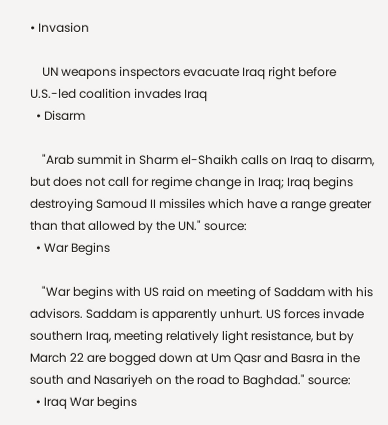• Invasion

    UN weapons inspectors evacuate Iraq right before U.S.-led coalition invades Iraq
  • Disarm

    "Arab summit in Sharm el-Shaikh calls on Iraq to disarm, but does not call for regime change in Iraq; Iraq begins destroying Samoud II missiles which have a range greater than that allowed by the UN." source:
  • War Begins

    "War begins with US raid on meeting of Saddam with his advisors. Saddam is apparently unhurt. US forces invade southern Iraq, meeting relatively light resistance, but by March 22 are bogged down at Um Qasr and Basra in the south and Nasariyeh on the road to Baghdad." source:
  • Iraq War begins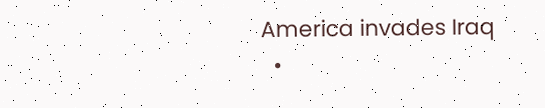America invades Iraq
  •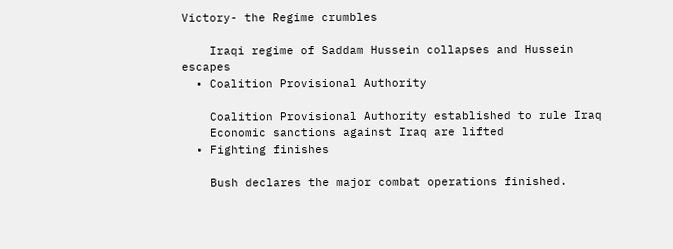Victory- the Regime crumbles

    Iraqi regime of Saddam Hussein collapses and Hussein escapes
  • Coalition Provisional Authority

    Coalition Provisional Authority established to rule Iraq
    Economic sanctions against Iraq are lifted
  • Fighting finishes

    Bush declares the major combat operations finished.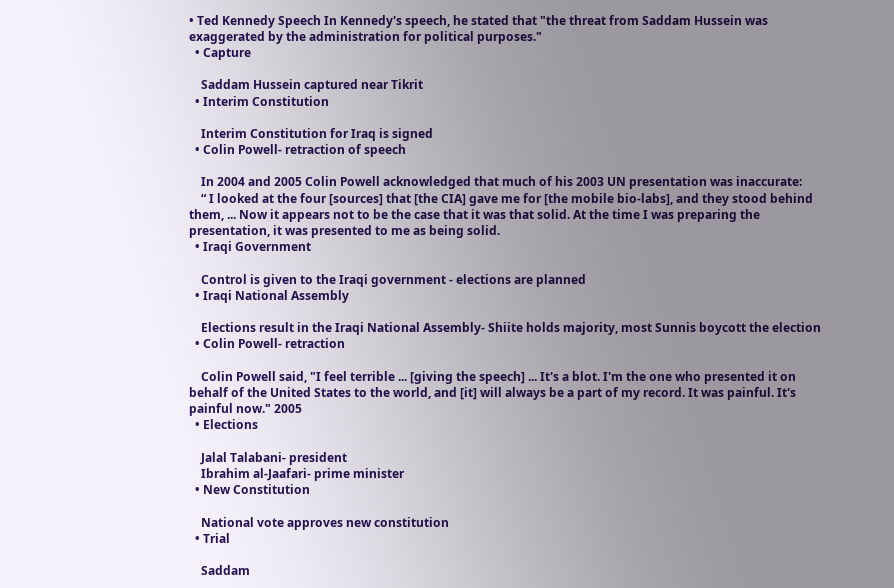• Ted Kennedy Speech In Kennedy's speech, he stated that "the threat from Saddam Hussein was exaggerated by the administration for political purposes."
  • Capture

    Saddam Hussein captured near Tikrit
  • Interim Constitution

    Interim Constitution for Iraq is signed
  • Colin Powell- retraction of speech

    In 2004 and 2005 Colin Powell acknowledged that much of his 2003 UN presentation was inaccurate:
    “ I looked at the four [sources] that [the CIA] gave me for [the mobile bio-labs], and they stood behind them, ... Now it appears not to be the case that it was that solid. At the time I was preparing the presentation, it was presented to me as being solid.
  • Iraqi Government

    Control is given to the Iraqi government - elections are planned
  • Iraqi National Assembly

    Elections result in the Iraqi National Assembly- Shiite holds majority, most Sunnis boycott the election
  • Colin Powell- retraction

    Colin Powell said, "I feel terrible ... [giving the speech] ... It's a blot. I'm the one who presented it on behalf of the United States to the world, and [it] will always be a part of my record. It was painful. It's painful now." 2005
  • Elections

    Jalal Talabani- president
    Ibrahim al-Jaafari- prime minister
  • New Constitution

    National vote approves new constitution
  • Trial

    Saddam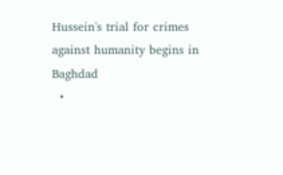Hussein's trial for crimes against humanity begins in Baghdad
  •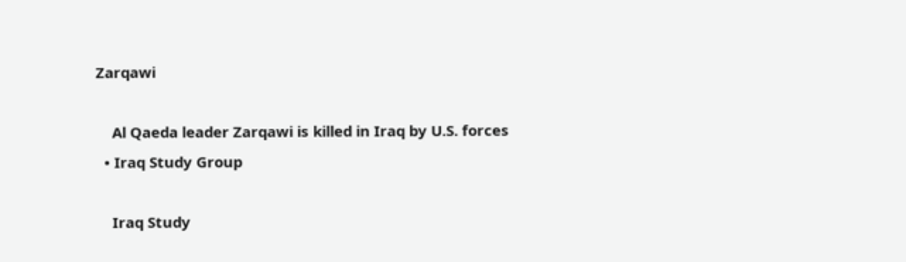Zarqawi

    Al Qaeda leader Zarqawi is killed in Iraq by U.S. forces
  • Iraq Study Group

    Iraq Study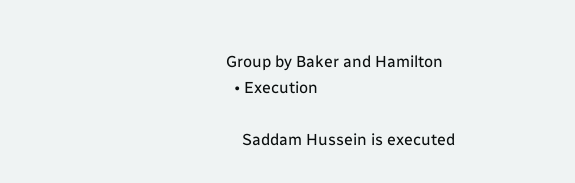Group by Baker and Hamilton
  • Execution

    Saddam Hussein is executed